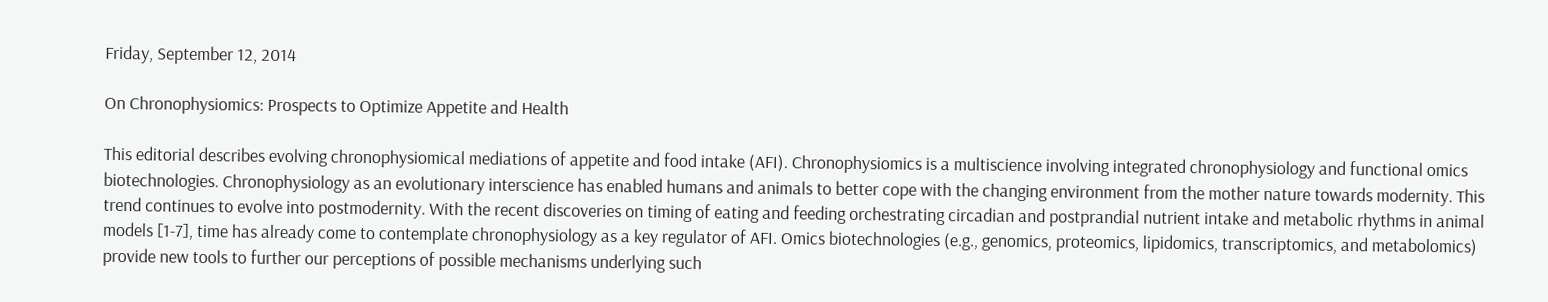Friday, September 12, 2014

On Chronophysiomics: Prospects to Optimize Appetite and Health

This editorial describes evolving chronophysiomical mediations of appetite and food intake (AFI). Chronophysiomics is a multiscience involving integrated chronophysiology and functional omics biotechnologies. Chronophysiology as an evolutionary interscience has enabled humans and animals to better cope with the changing environment from the mother nature towards modernity. This trend continues to evolve into postmodernity. With the recent discoveries on timing of eating and feeding orchestrating circadian and postprandial nutrient intake and metabolic rhythms in animal models [1-7], time has already come to contemplate chronophysiology as a key regulator of AFI. Omics biotechnologies (e.g., genomics, proteomics, lipidomics, transcriptomics, and metabolomics) provide new tools to further our perceptions of possible mechanisms underlying such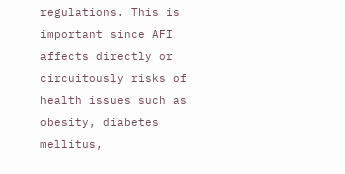regulations. This is important since AFI affects directly or circuitously risks of health issues such as obesity, diabetes mellitus,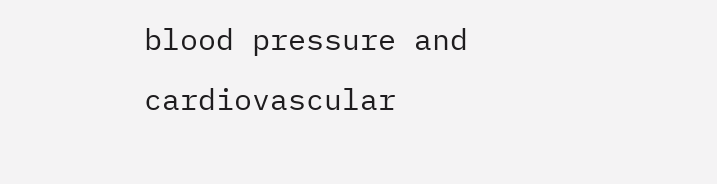blood pressure and cardiovascular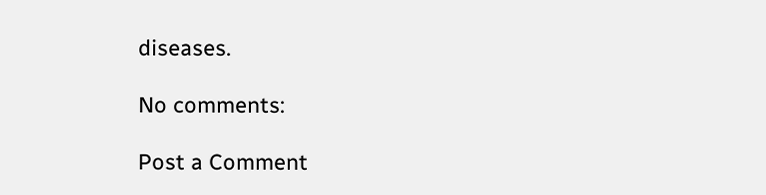diseases.

No comments:

Post a Comment